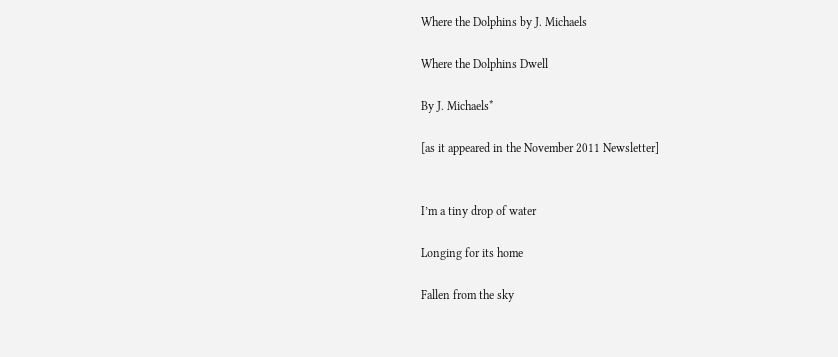Where the Dolphins by J. Michaels

Where the Dolphins Dwell

By J. Michaels*

[as it appeared in the November 2011 Newsletter]


I’m a tiny drop of water

Longing for its home

Fallen from the sky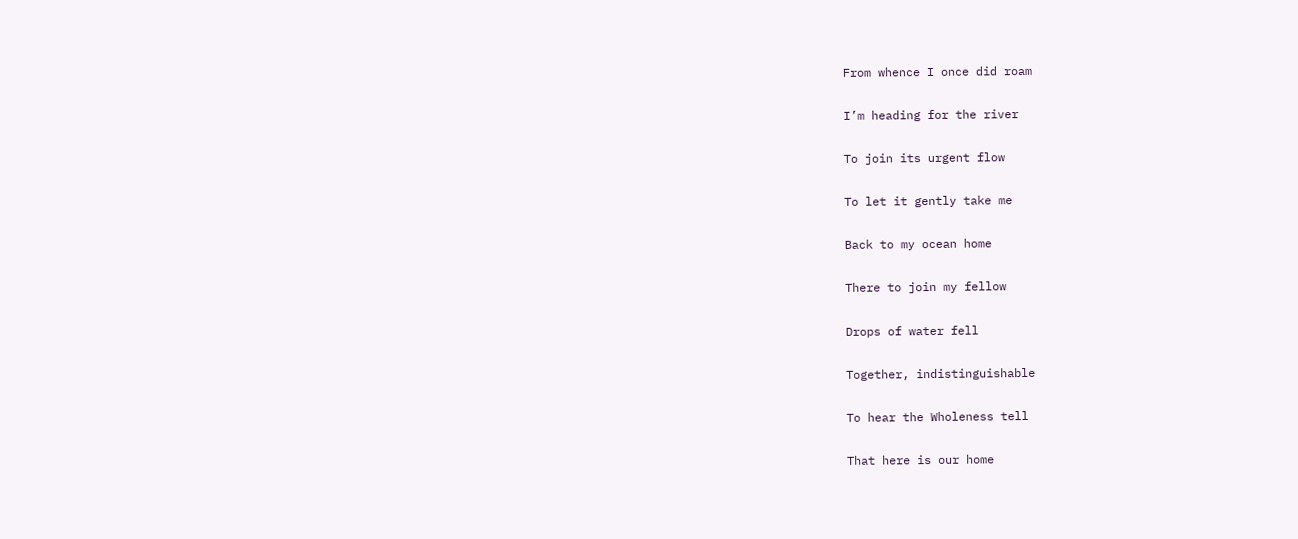From whence I once did roam

I’m heading for the river

To join its urgent flow

To let it gently take me

Back to my ocean home

There to join my fellow

Drops of water fell

Together, indistinguishable

To hear the Wholeness tell

That here is our home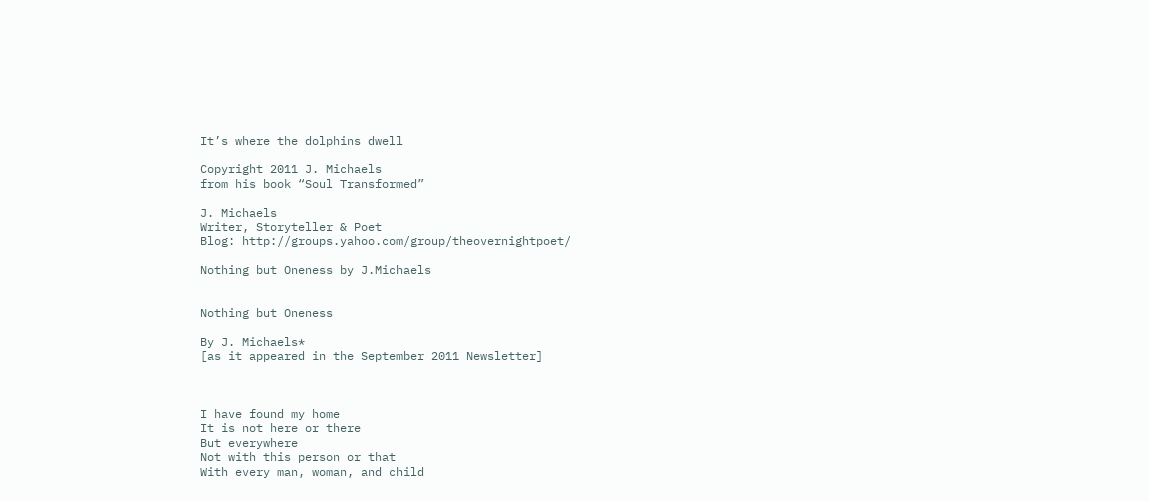It’s where the dolphins dwell

Copyright 2011 J. Michaels
from his book “Soul Transformed”

J. Michaels
Writer, Storyteller & Poet
Blog: http://groups.yahoo.com/group/theovernightpoet/

Nothing but Oneness by J.Michaels


Nothing but Oneness

By J. Michaels*
[as it appeared in the September 2011 Newsletter]



I have found my home
It is not here or there
But everywhere
Not with this person or that
With every man, woman, and child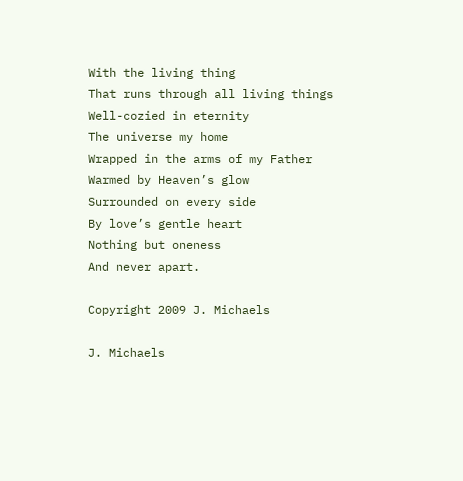With the living thing
That runs through all living things
Well-cozied in eternity
The universe my home
Wrapped in the arms of my Father
Warmed by Heaven’s glow
Surrounded on every side
By love’s gentle heart
Nothing but oneness
And never apart.

Copyright 2009 J. Michaels

J. Michaels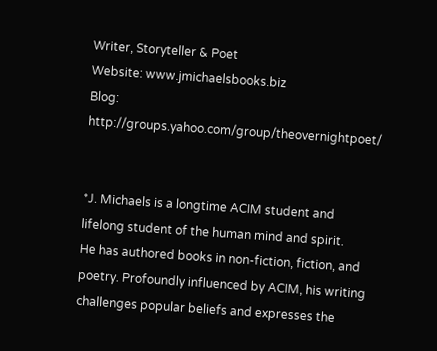Writer, Storyteller & Poet
Website: www.jmichaelsbooks.biz
Blog: http://groups.yahoo.com/group/theovernightpoet/


*J. Michaels is a longtime ACIM student and lifelong student of the human mind and spirit.
He has authored books in non-fiction, fiction, and poetry. Profoundly influenced by ACIM, his writing challenges popular beliefs and expresses the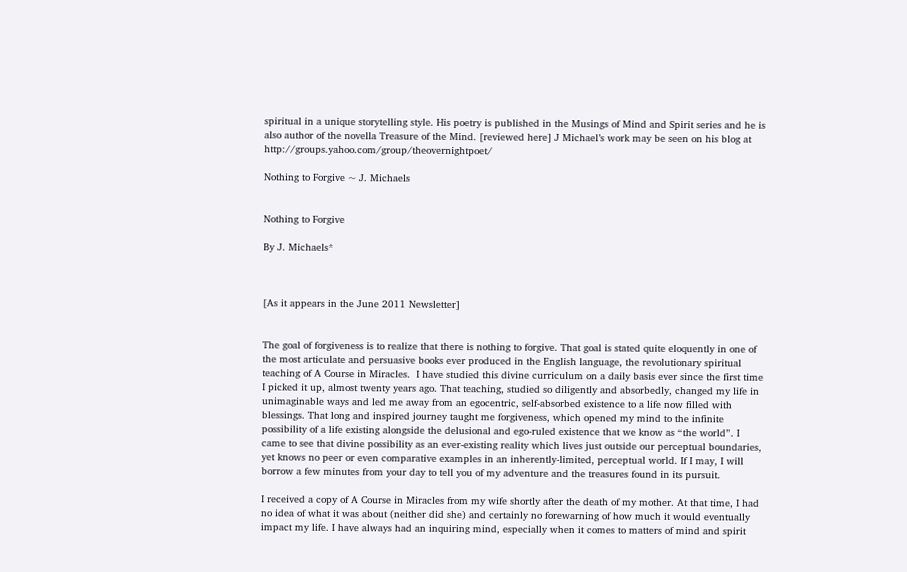spiritual in a unique storytelling style. His poetry is published in the Musings of Mind and Spirit series and he is also author of the novella Treasure of the Mind. [reviewed here] J Michael’s work may be seen on his blog at http://groups.yahoo.com/group/theovernightpoet/

Nothing to Forgive ~ J. Michaels


Nothing to Forgive

By J. Michaels*



[As it appears in the June 2011 Newsletter]


The goal of forgiveness is to realize that there is nothing to forgive. That goal is stated quite eloquently in one of the most articulate and persuasive books ever produced in the English language, the revolutionary spiritual teaching of A Course in Miracles.  I have studied this divine curriculum on a daily basis ever since the first time I picked it up, almost twenty years ago. That teaching, studied so diligently and absorbedly, changed my life in unimaginable ways and led me away from an egocentric, self-absorbed existence to a life now filled with blessings. That long and inspired journey taught me forgiveness, which opened my mind to the infinite possibility of a life existing alongside the delusional and ego-ruled existence that we know as “the world”. I came to see that divine possibility as an ever-existing reality which lives just outside our perceptual boundaries, yet knows no peer or even comparative examples in an inherently-limited, perceptual world. If I may, I will borrow a few minutes from your day to tell you of my adventure and the treasures found in its pursuit.

I received a copy of A Course in Miracles from my wife shortly after the death of my mother. At that time, I had no idea of what it was about (neither did she) and certainly no forewarning of how much it would eventually impact my life. I have always had an inquiring mind, especially when it comes to matters of mind and spirit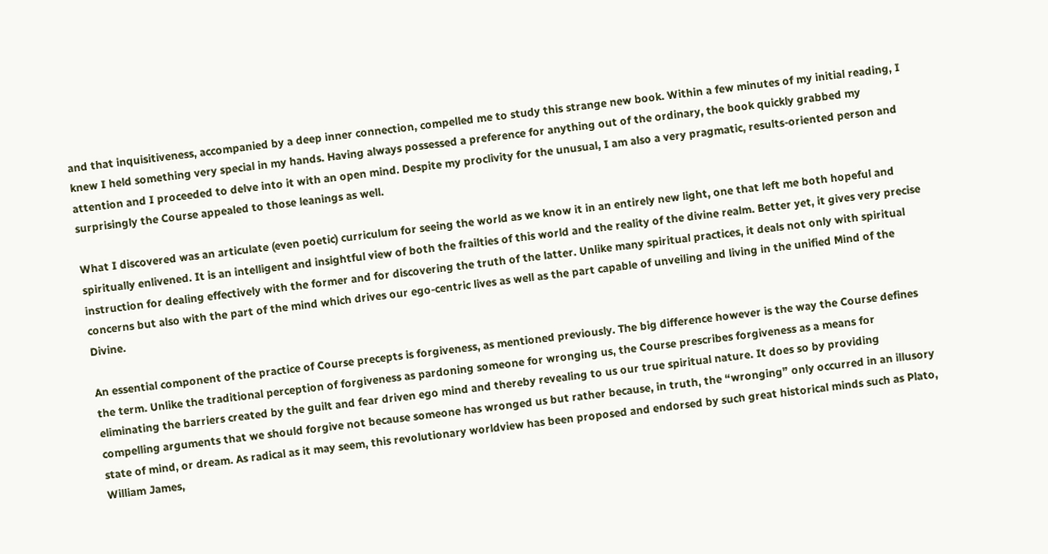and that inquisitiveness, accompanied by a deep inner connection, compelled me to study this strange new book. Within a few minutes of my initial reading, I knew I held something very special in my hands. Having always possessed a preference for anything out of the ordinary, the book quickly grabbed my attention and I proceeded to delve into it with an open mind. Despite my proclivity for the unusual, I am also a very pragmatic, results-oriented person and surprisingly the Course appealed to those leanings as well.

What I discovered was an articulate (even poetic) curriculum for seeing the world as we know it in an entirely new light, one that left me both hopeful and spiritually enlivened. It is an intelligent and insightful view of both the frailties of this world and the reality of the divine realm. Better yet, it gives very precise instruction for dealing effectively with the former and for discovering the truth of the latter. Unlike many spiritual practices, it deals not only with spiritual concerns but also with the part of the mind which drives our ego-centric lives as well as the part capable of unveiling and living in the unified Mind of the Divine.

An essential component of the practice of Course precepts is forgiveness, as mentioned previously. The big difference however is the way the Course defines the term. Unlike the traditional perception of forgiveness as pardoning someone for wronging us, the Course prescribes forgiveness as a means for eliminating the barriers created by the guilt and fear driven ego mind and thereby revealing to us our true spiritual nature. It does so by providing compelling arguments that we should forgive not because someone has wronged us but rather because, in truth, the “wronging” only occurred in an illusory state of mind, or dream. As radical as it may seem, this revolutionary worldview has been proposed and endorsed by such great historical minds such as Plato, William James,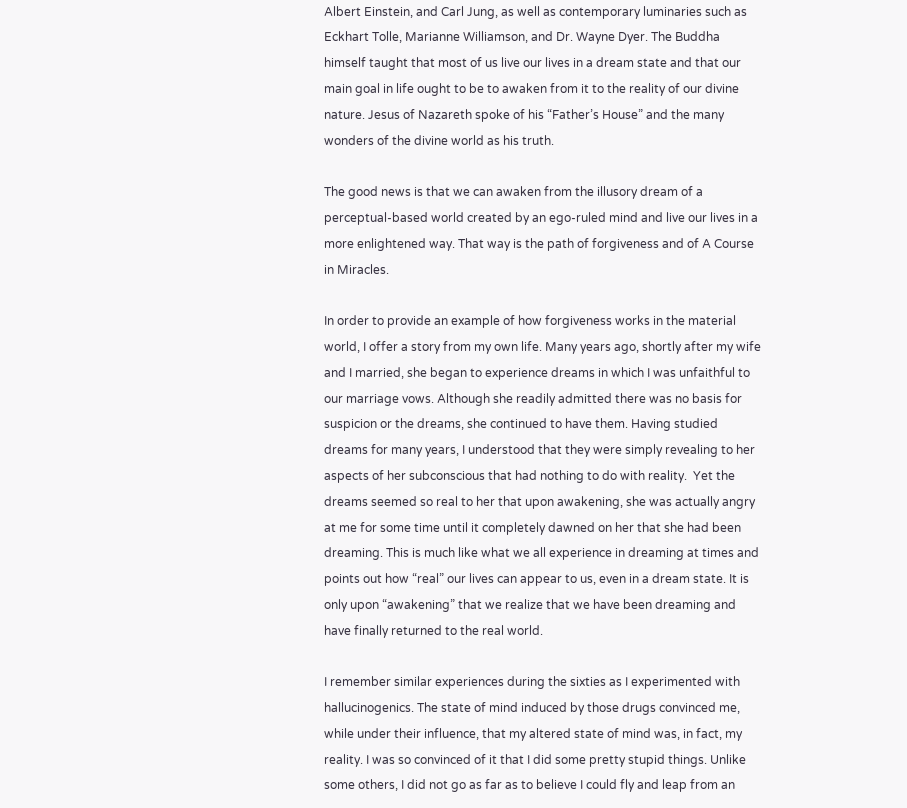Albert Einstein, and Carl Jung, as well as contemporary luminaries such as Eckhart Tolle, Marianne Williamson, and Dr. Wayne Dyer. The Buddha himself taught that most of us live our lives in a dream state and that our main goal in life ought to be to awaken from it to the reality of our divine nature. Jesus of Nazareth spoke of his “Father’s House” and the many wonders of the divine world as his truth.

The good news is that we can awaken from the illusory dream of a perceptual-based world created by an ego-ruled mind and live our lives in a more enlightened way. That way is the path of forgiveness and of A Course in Miracles.

In order to provide an example of how forgiveness works in the material world, I offer a story from my own life. Many years ago, shortly after my wife and I married, she began to experience dreams in which I was unfaithful to our marriage vows. Although she readily admitted there was no basis for suspicion or the dreams, she continued to have them. Having studied dreams for many years, I understood that they were simply revealing to her aspects of her subconscious that had nothing to do with reality.  Yet the dreams seemed so real to her that upon awakening, she was actually angry at me for some time until it completely dawned on her that she had been dreaming. This is much like what we all experience in dreaming at times and points out how “real” our lives can appear to us, even in a dream state. It is only upon “awakening” that we realize that we have been dreaming and have finally returned to the real world.

I remember similar experiences during the sixties as I experimented with hallucinogenics. The state of mind induced by those drugs convinced me, while under their influence, that my altered state of mind was, in fact, my reality. I was so convinced of it that I did some pretty stupid things. Unlike some others, I did not go as far as to believe I could fly and leap from an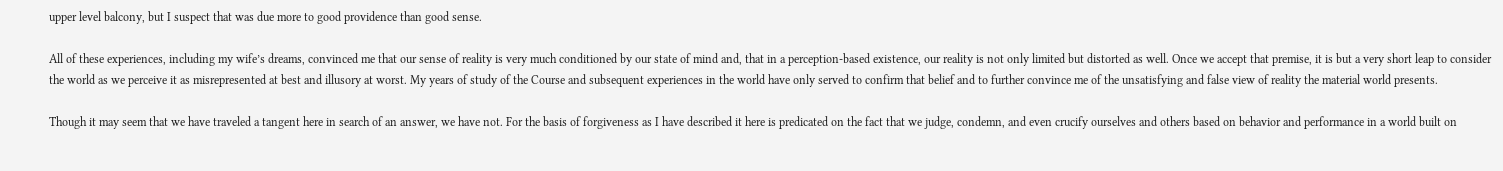upper level balcony, but I suspect that was due more to good providence than good sense.

All of these experiences, including my wife’s dreams, convinced me that our sense of reality is very much conditioned by our state of mind and, that in a perception-based existence, our reality is not only limited but distorted as well. Once we accept that premise, it is but a very short leap to consider the world as we perceive it as misrepresented at best and illusory at worst. My years of study of the Course and subsequent experiences in the world have only served to confirm that belief and to further convince me of the unsatisfying and false view of reality the material world presents.

Though it may seem that we have traveled a tangent here in search of an answer, we have not. For the basis of forgiveness as I have described it here is predicated on the fact that we judge, condemn, and even crucify ourselves and others based on behavior and performance in a world built on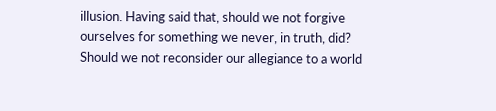illusion. Having said that, should we not forgive ourselves for something we never, in truth, did? Should we not reconsider our allegiance to a world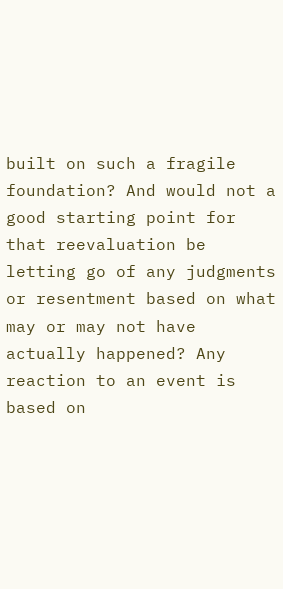built on such a fragile foundation? And would not a good starting point for that reevaluation be letting go of any judgments or resentment based on what may or may not have actually happened? Any reaction to an event is based on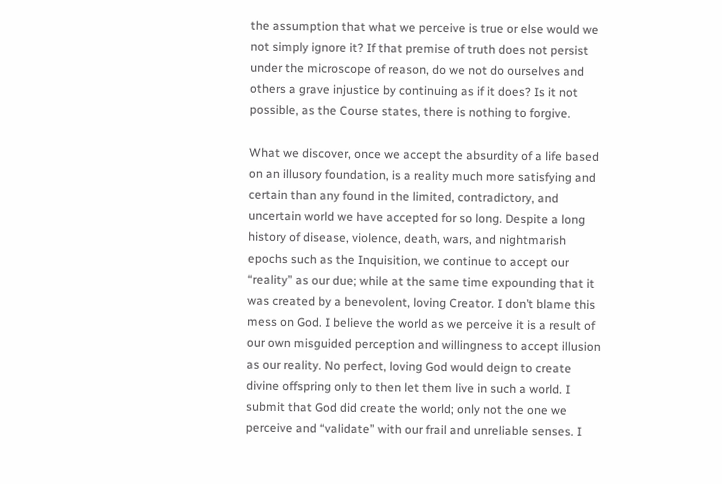the assumption that what we perceive is true or else would we not simply ignore it? If that premise of truth does not persist under the microscope of reason, do we not do ourselves and others a grave injustice by continuing as if it does? Is it not possible, as the Course states, there is nothing to forgive.

What we discover, once we accept the absurdity of a life based on an illusory foundation, is a reality much more satisfying and certain than any found in the limited, contradictory, and uncertain world we have accepted for so long. Despite a long history of disease, violence, death, wars, and nightmarish epochs such as the Inquisition, we continue to accept our “reality” as our due; while at the same time expounding that it was created by a benevolent, loving Creator. I don’t blame this mess on God. I believe the world as we perceive it is a result of our own misguided perception and willingness to accept illusion as our reality. No perfect, loving God would deign to create divine offspring only to then let them live in such a world. I submit that God did create the world; only not the one we perceive and “validate” with our frail and unreliable senses. I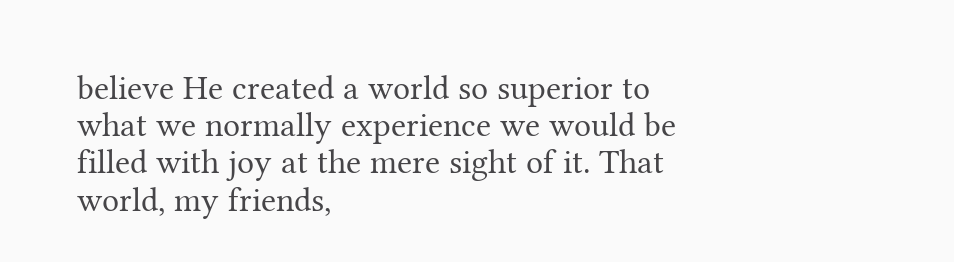believe He created a world so superior to what we normally experience we would be filled with joy at the mere sight of it. That world, my friends,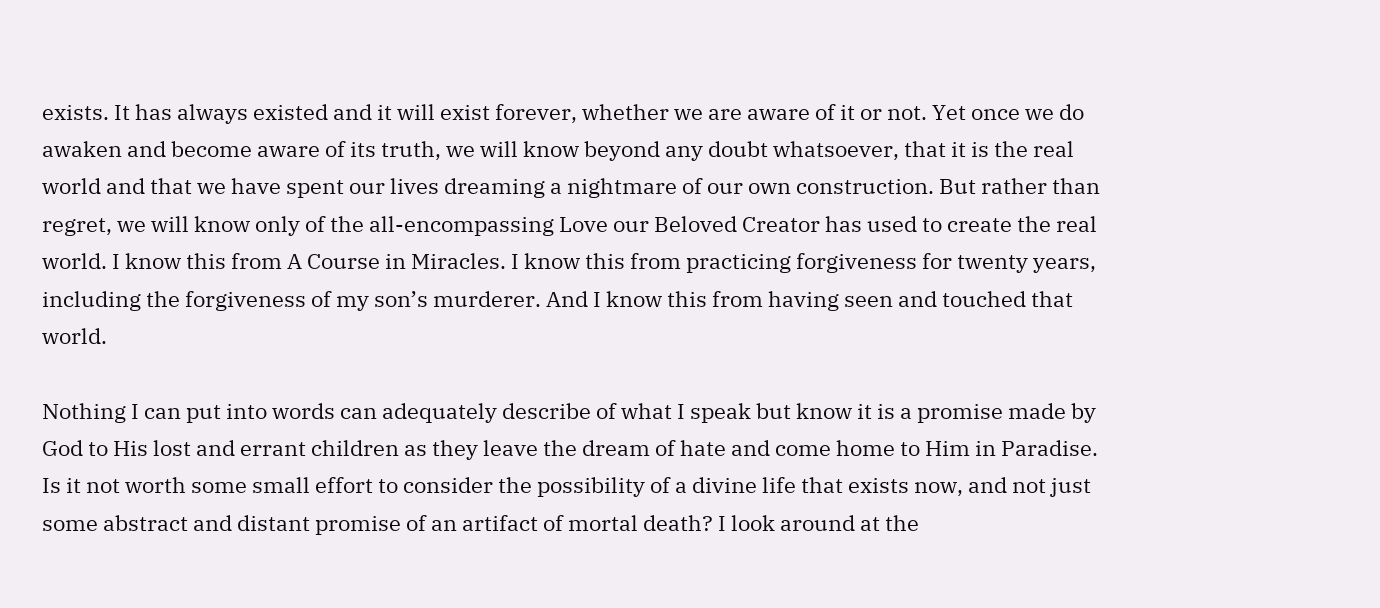exists. It has always existed and it will exist forever, whether we are aware of it or not. Yet once we do awaken and become aware of its truth, we will know beyond any doubt whatsoever, that it is the real world and that we have spent our lives dreaming a nightmare of our own construction. But rather than regret, we will know only of the all-encompassing Love our Beloved Creator has used to create the real world. I know this from A Course in Miracles. I know this from practicing forgiveness for twenty years, including the forgiveness of my son’s murderer. And I know this from having seen and touched that world.

Nothing I can put into words can adequately describe of what I speak but know it is a promise made by God to His lost and errant children as they leave the dream of hate and come home to Him in Paradise. Is it not worth some small effort to consider the possibility of a divine life that exists now, and not just some abstract and distant promise of an artifact of mortal death? I look around at the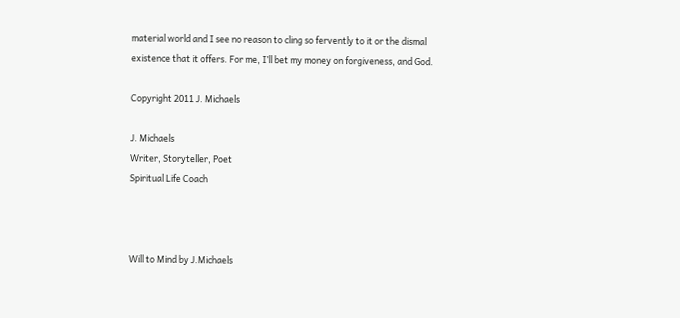material world and I see no reason to cling so fervently to it or the dismal existence that it offers. For me, I’ll bet my money on forgiveness, and God.

Copyright 2011 J. Michaels

J. Michaels
Writer, Storyteller, Poet
Spiritual Life Coach



Will to Mind by J.Michaels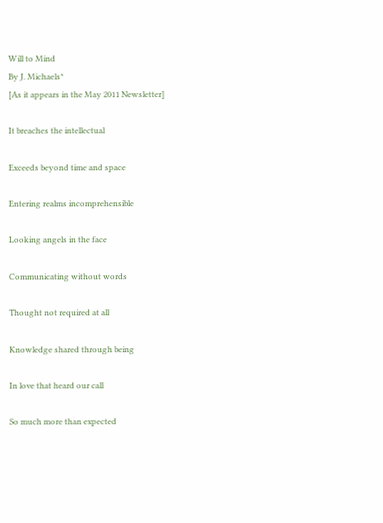Will to Mind
By J. Michaels*
[As it appears in the May 2011 Newsletter]

It breaches the intellectual

Exceeds beyond time and space

Entering realms incomprehensible

Looking angels in the face

Communicating without words

Thought not required at all

Knowledge shared through being

In love that heard our call

So much more than expected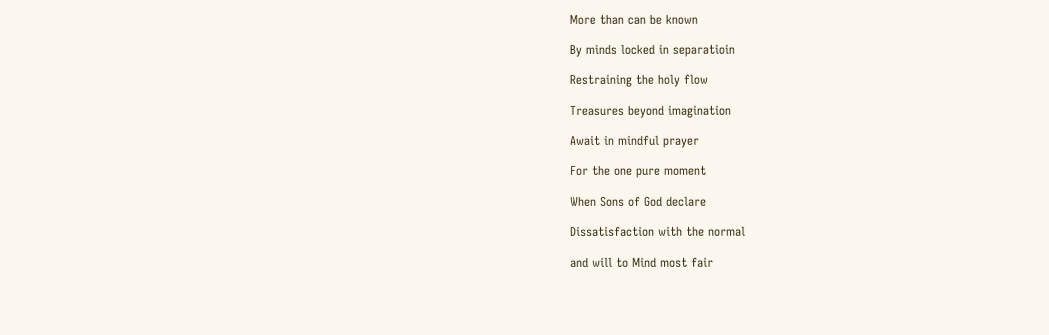More than can be known

By minds locked in separatioin

Restraining the holy flow

Treasures beyond imagination

Await in mindful prayer

For the one pure moment

When Sons of God declare

Dissatisfaction with the normal

and will to Mind most fair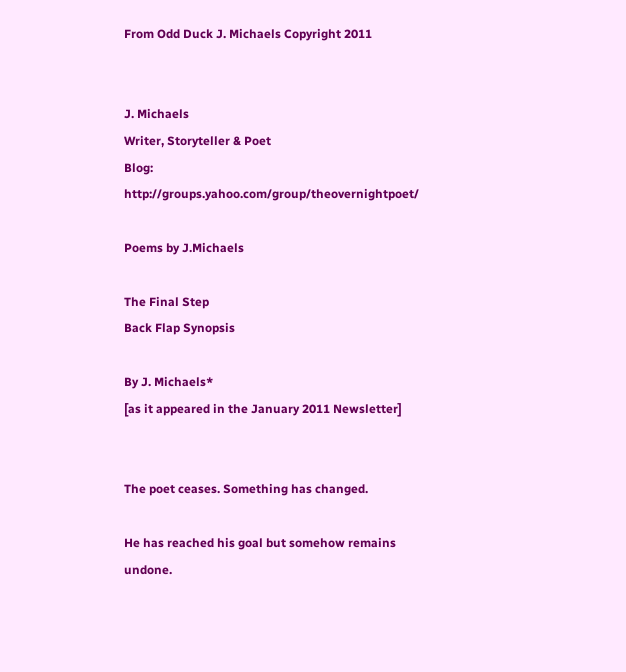From Odd Duck J. Michaels Copyright 2011


J. Michaels
Writer, Storyteller & Poet
Blog: http://groups.yahoo.com/group/theovernightpoet/

Poems by J.Michaels

The Final Step
Back Flap Synopsis

By J. Michaels*
[as it appeared in the January 2011 Newsletter]


The poet ceases. Something has changed.

He has reached his goal but somehow remains undone.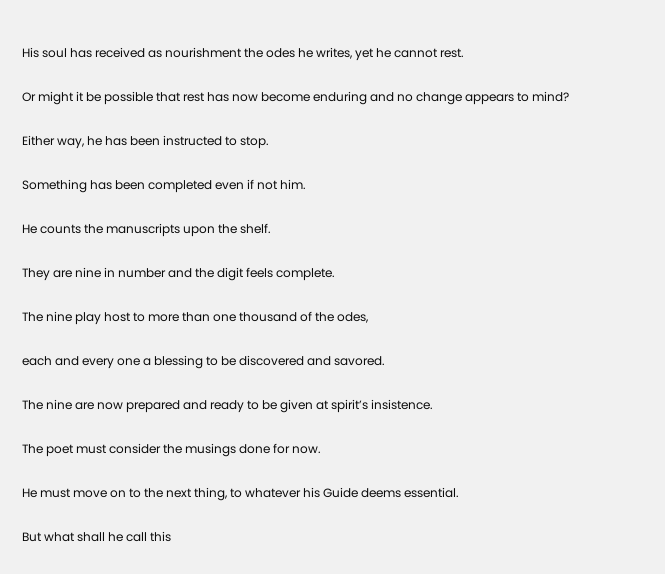His soul has received as nourishment the odes he writes, yet he cannot rest.

Or might it be possible that rest has now become enduring and no change appears to mind?

Either way, he has been instructed to stop.

Something has been completed even if not him.

He counts the manuscripts upon the shelf.

They are nine in number and the digit feels complete.

The nine play host to more than one thousand of the odes,

each and every one a blessing to be discovered and savored.

The nine are now prepared and ready to be given at spirit’s insistence.

The poet must consider the musings done for now.

He must move on to the next thing, to whatever his Guide deems essential.

But what shall he call this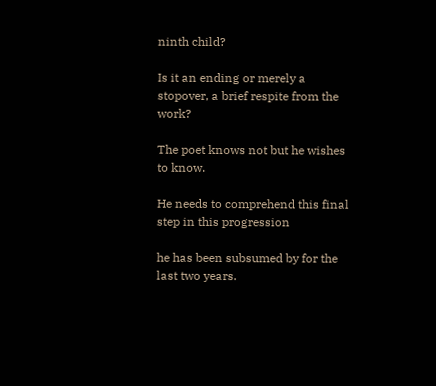ninth child?

Is it an ending or merely a stopover, a brief respite from the work?

The poet knows not but he wishes to know.

He needs to comprehend this final step in this progression

he has been subsumed by for the last two years.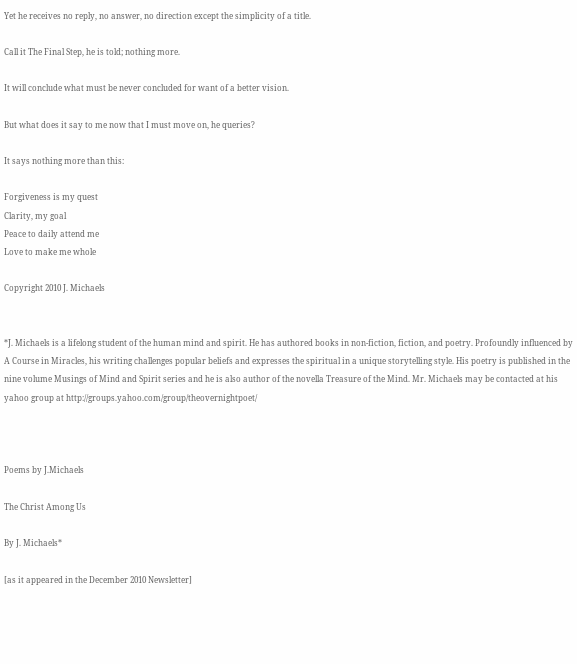Yet he receives no reply, no answer, no direction except the simplicity of a title.

Call it The Final Step, he is told; nothing more.

It will conclude what must be never concluded for want of a better vision.

But what does it say to me now that I must move on, he queries?

It says nothing more than this:

Forgiveness is my quest
Clarity, my goal
Peace to daily attend me
Love to make me whole

Copyright 2010 J. Michaels


*J. Michaels is a lifelong student of the human mind and spirit. He has authored books in non-fiction, fiction, and poetry. Profoundly influenced by A Course in Miracles, his writing challenges popular beliefs and expresses the spiritual in a unique storytelling style. His poetry is published in the nine volume Musings of Mind and Spirit series and he is also author of the novella Treasure of the Mind. Mr. Michaels may be contacted at his yahoo group at http://groups.yahoo.com/group/theovernightpoet/



Poems by J.Michaels

The Christ Among Us

By J. Michaels*

[as it appeared in the December 2010 Newsletter]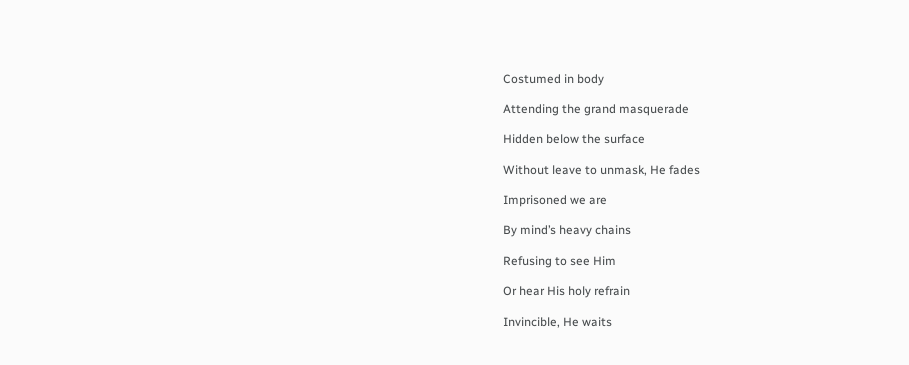Costumed in body

Attending the grand masquerade

Hidden below the surface

Without leave to unmask, He fades

Imprisoned we are

By mind’s heavy chains

Refusing to see Him

Or hear His holy refrain

Invincible, He waits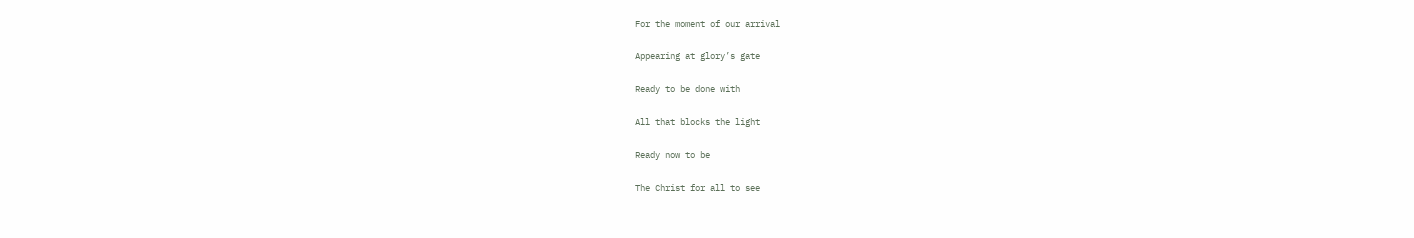For the moment of our arrival

Appearing at glory’s gate

Ready to be done with

All that blocks the light

Ready now to be

The Christ for all to see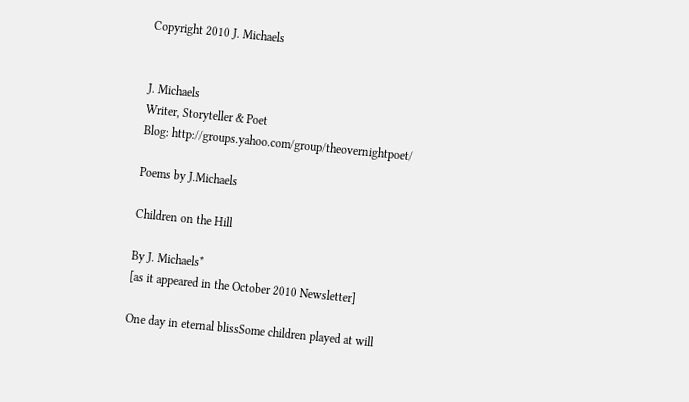Copyright 2010 J. Michaels


J. Michaels
Writer, Storyteller & Poet
Blog: http://groups.yahoo.com/group/theovernightpoet/

Poems by J.Michaels

Children on the Hill

By J. Michaels*
[as it appeared in the October 2010 Newsletter]

One day in eternal blissSome children played at will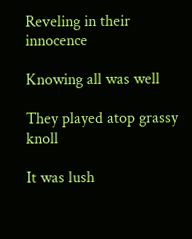Reveling in their innocence

Knowing all was well

They played atop grassy knoll

It was lush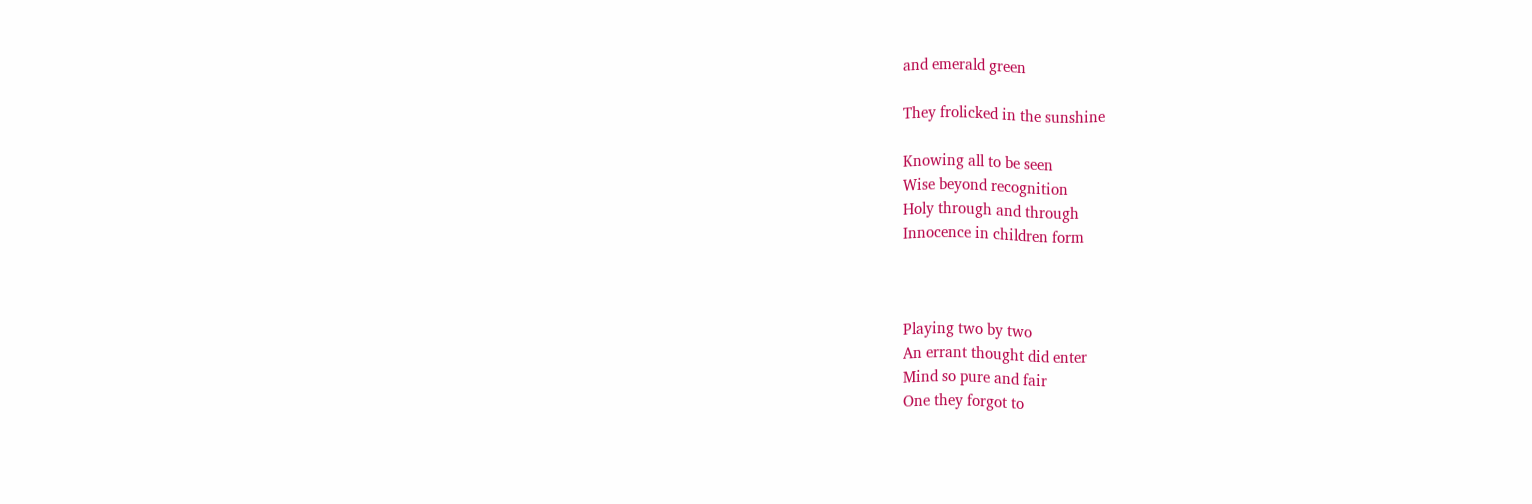and emerald green

They frolicked in the sunshine

Knowing all to be seen
Wise beyond recognition
Holy through and through
Innocence in children form



Playing two by two
An errant thought did enter
Mind so pure and fair
One they forgot to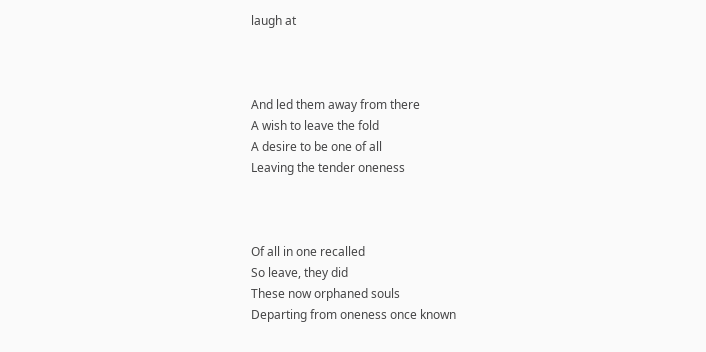laugh at



And led them away from there
A wish to leave the fold
A desire to be one of all
Leaving the tender oneness



Of all in one recalled
So leave, they did
These now orphaned souls
Departing from oneness once known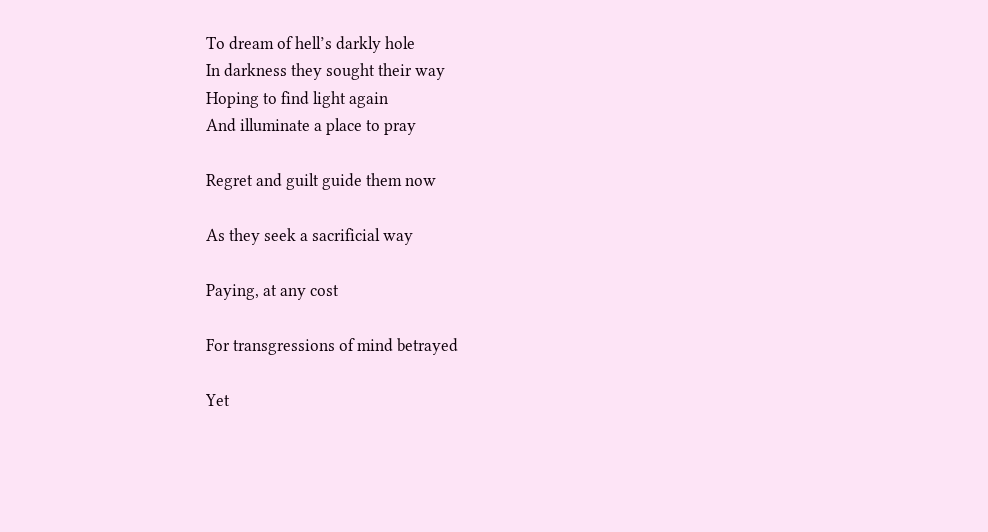To dream of hell’s darkly hole
In darkness they sought their way
Hoping to find light again
And illuminate a place to pray

Regret and guilt guide them now

As they seek a sacrificial way

Paying, at any cost

For transgressions of mind betrayed

Yet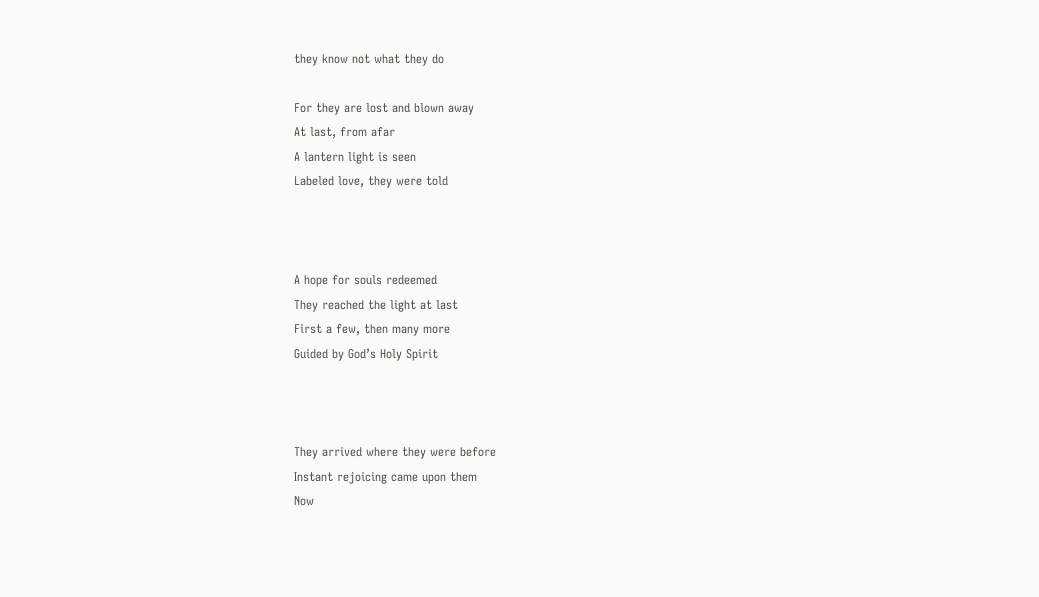they know not what they do

For they are lost and blown away
At last, from afar
A lantern light is seen
Labeled love, they were told



A hope for souls redeemed
They reached the light at last
First a few, then many more
Guided by God’s Holy Spirit



They arrived where they were before
Instant rejoicing came upon them
Now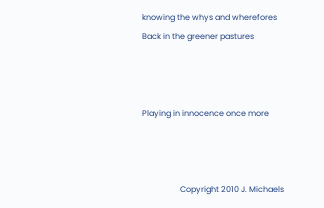knowing the whys and wherefores
Back in the greener pastures



Playing in innocence once more



                   Copyright 2010 J. Michaels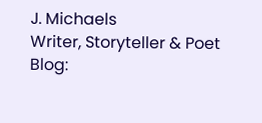J. Michaels
Writer, Storyteller & Poet
Blog: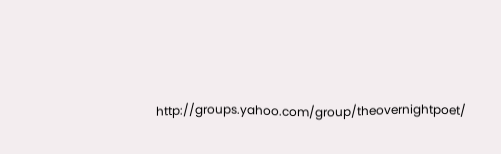http://groups.yahoo.com/group/theovernightpoet/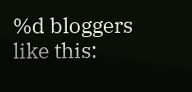%d bloggers like this: